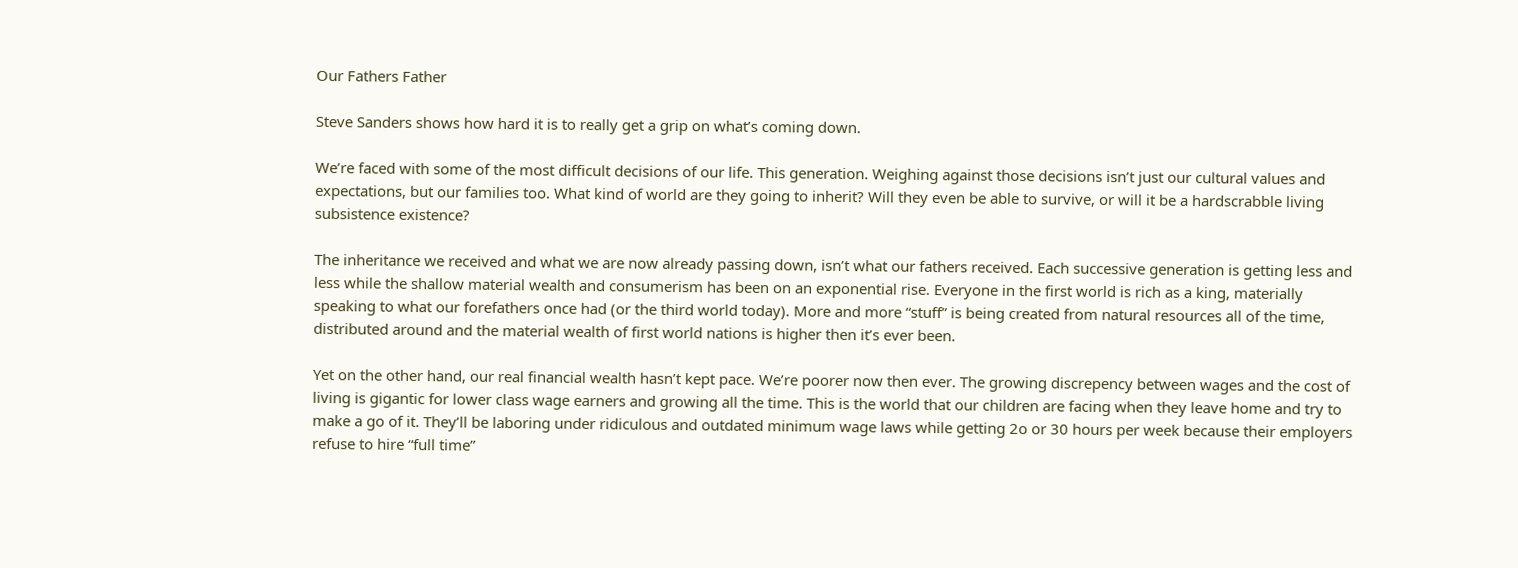Our Fathers Father

Steve Sanders shows how hard it is to really get a grip on what’s coming down.

We’re faced with some of the most difficult decisions of our life. This generation. Weighing against those decisions isn’t just our cultural values and expectations, but our families too. What kind of world are they going to inherit? Will they even be able to survive, or will it be a hardscrabble living subsistence existence?

The inheritance we received and what we are now already passing down, isn’t what our fathers received. Each successive generation is getting less and less while the shallow material wealth and consumerism has been on an exponential rise. Everyone in the first world is rich as a king, materially speaking to what our forefathers once had (or the third world today). More and more “stuff” is being created from natural resources all of the time, distributed around and the material wealth of first world nations is higher then it’s ever been.

Yet on the other hand, our real financial wealth hasn’t kept pace. We’re poorer now then ever. The growing discrepency between wages and the cost of living is gigantic for lower class wage earners and growing all the time. This is the world that our children are facing when they leave home and try to make a go of it. They’ll be laboring under ridiculous and outdated minimum wage laws while getting 2o or 30 hours per week because their employers refuse to hire “full time”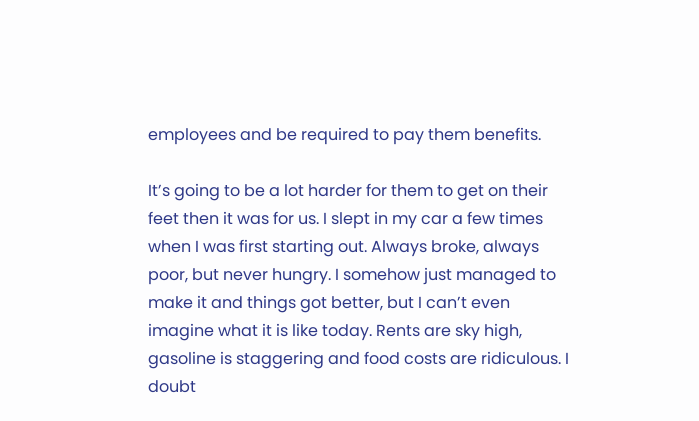employees and be required to pay them benefits.

It’s going to be a lot harder for them to get on their feet then it was for us. I slept in my car a few times when I was first starting out. Always broke, always poor, but never hungry. I somehow just managed to make it and things got better, but I can’t even imagine what it is like today. Rents are sky high, gasoline is staggering and food costs are ridiculous. I doubt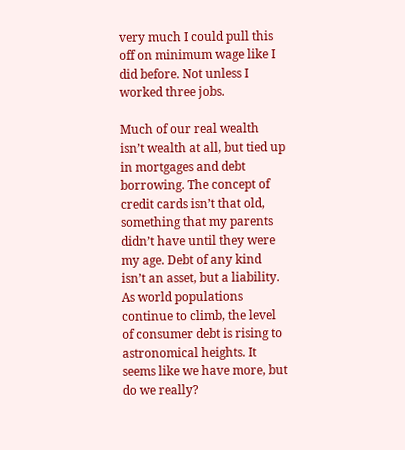very much I could pull this off on minimum wage like I did before. Not unless I worked three jobs.

Much of our real wealth isn’t wealth at all, but tied up in mortgages and debt borrowing. The concept of credit cards isn’t that old, something that my parents didn’t have until they were my age. Debt of any kind isn’t an asset, but a liability. As world populations continue to climb, the level of consumer debt is rising to astronomical heights. It seems like we have more, but do we really?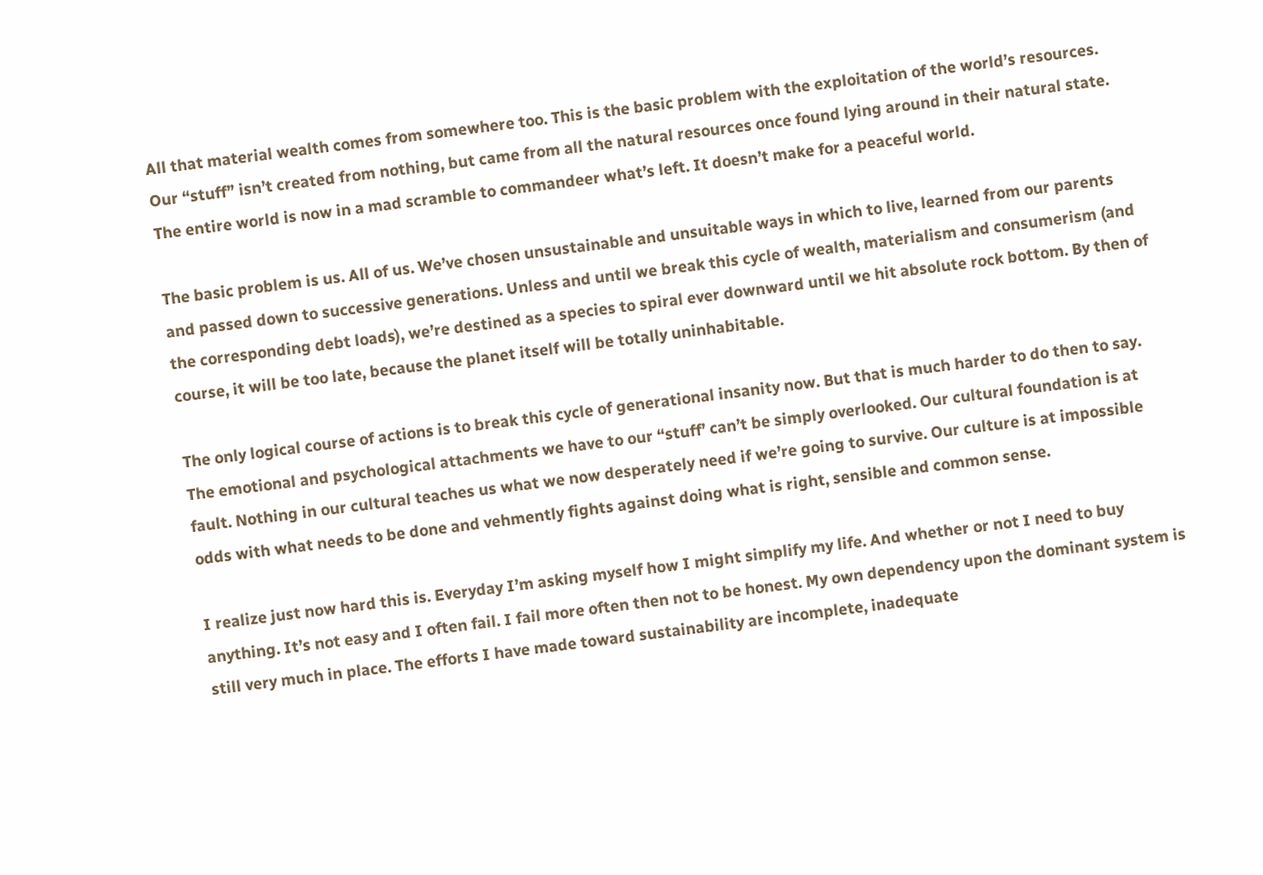All that material wealth comes from somewhere too. This is the basic problem with the exploitation of the world’s resources. Our “stuff” isn’t created from nothing, but came from all the natural resources once found lying around in their natural state. The entire world is now in a mad scramble to commandeer what’s left. It doesn’t make for a peaceful world.

The basic problem is us. All of us. We’ve chosen unsustainable and unsuitable ways in which to live, learned from our parents and passed down to successive generations. Unless and until we break this cycle of wealth, materialism and consumerism (and the corresponding debt loads), we’re destined as a species to spiral ever downward until we hit absolute rock bottom. By then of course, it will be too late, because the planet itself will be totally uninhabitable.

The only logical course of actions is to break this cycle of generational insanity now. But that is much harder to do then to say. The emotional and psychological attachments we have to our “stuff’ can’t be simply overlooked. Our cultural foundation is at fault. Nothing in our cultural teaches us what we now desperately need if we’re going to survive. Our culture is at impossible odds with what needs to be done and vehmently fights against doing what is right, sensible and common sense.

I realize just now hard this is. Everyday I’m asking myself how I might simplify my life. And whether or not I need to buy anything. It’s not easy and I often fail. I fail more often then not to be honest. My own dependency upon the dominant system is still very much in place. The efforts I have made toward sustainability are incomplete, inadequate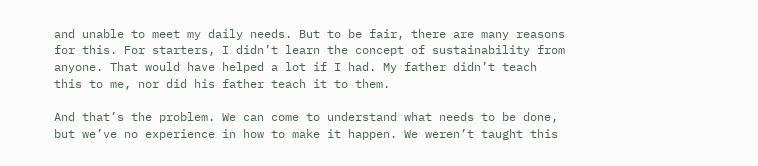and unable to meet my daily needs. But to be fair, there are many reasons for this. For starters, I didn’t learn the concept of sustainability from anyone. That would have helped a lot if I had. My father didn’t teach this to me, nor did his father teach it to them.

And that’s the problem. We can come to understand what needs to be done, but we’ve no experience in how to make it happen. We weren’t taught this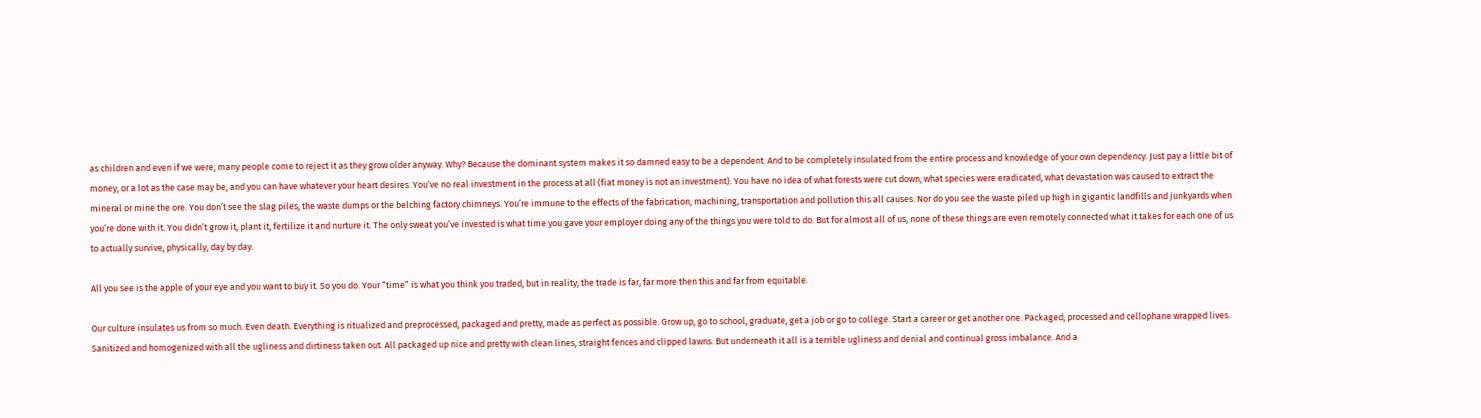as children and even if we were, many people come to reject it as they grow older anyway. Why? Because the dominant system makes it so damned easy to be a dependent. And to be completely insulated from the entire process and knowledge of your own dependency. Just pay a little bit of money, or a lot as the case may be, and you can have whatever your heart desires. You’ve no real investment in the process at all (fiat money is not an investment). You have no idea of what forests were cut down, what species were eradicated, what devastation was caused to extract the mineral or mine the ore. You don’t see the slag piles, the waste dumps or the belching factory chimneys. You’re immune to the effects of the fabrication, machining, transportation and pollution this all causes. Nor do you see the waste piled up high in gigantic landfills and junkyards when you’re done with it. You didn’t grow it, plant it, fertilize it and nurture it. The only sweat you’ve invested is what time you gave your employer doing any of the things you were told to do. But for almost all of us, none of these things are even remotely connected what it takes for each one of us to actually survive, physically, day by day.

All you see is the apple of your eye and you want to buy it. So you do. Your “time” is what you think you traded, but in reality, the trade is far, far more then this and far from equitable.

Our culture insulates us from so much. Even death. Everything is ritualized and preprocessed, packaged and pretty, made as perfect as possible. Grow up, go to school, graduate, get a job or go to college. Start a career or get another one. Packaged, processed and cellophane wrapped lives. Sanitized and homogenized with all the ugliness and dirtiness taken out. All packaged up nice and pretty with clean lines, straight fences and clipped lawns. But underneath it all is a terrible ugliness and denial and continual gross imbalance. And a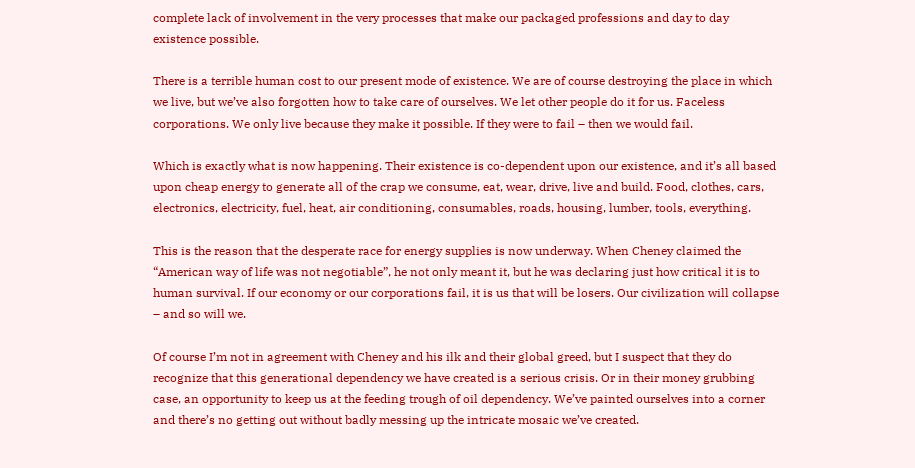complete lack of involvement in the very processes that make our packaged professions and day to day existence possible.

There is a terrible human cost to our present mode of existence. We are of course destroying the place in which we live, but we’ve also forgotten how to take care of ourselves. We let other people do it for us. Faceless corporations. We only live because they make it possible. If they were to fail – then we would fail.

Which is exactly what is now happening. Their existence is co-dependent upon our existence, and it’s all based upon cheap energy to generate all of the crap we consume, eat, wear, drive, live and build. Food, clothes, cars, electronics, electricity, fuel, heat, air conditioning, consumables, roads, housing, lumber, tools, everything.

This is the reason that the desperate race for energy supplies is now underway. When Cheney claimed the “American way of life was not negotiable”, he not only meant it, but he was declaring just how critical it is to human survival. If our economy or our corporations fail, it is us that will be losers. Our civilization will collapse – and so will we.

Of course I’m not in agreement with Cheney and his ilk and their global greed, but I suspect that they do recognize that this generational dependency we have created is a serious crisis. Or in their money grubbing case, an opportunity to keep us at the feeding trough of oil dependency. We’ve painted ourselves into a corner and there’s no getting out without badly messing up the intricate mosaic we’ve created.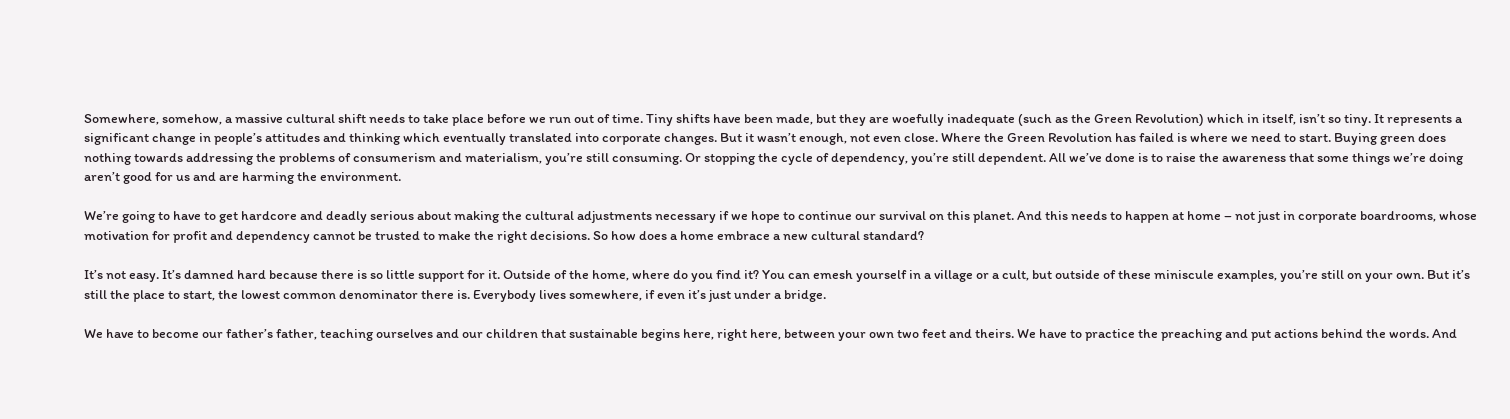Somewhere, somehow, a massive cultural shift needs to take place before we run out of time. Tiny shifts have been made, but they are woefully inadequate (such as the Green Revolution) which in itself, isn’t so tiny. It represents a significant change in people’s attitudes and thinking which eventually translated into corporate changes. But it wasn’t enough, not even close. Where the Green Revolution has failed is where we need to start. Buying green does nothing towards addressing the problems of consumerism and materialism, you’re still consuming. Or stopping the cycle of dependency, you’re still dependent. All we’ve done is to raise the awareness that some things we’re doing aren’t good for us and are harming the environment.

We’re going to have to get hardcore and deadly serious about making the cultural adjustments necessary if we hope to continue our survival on this planet. And this needs to happen at home – not just in corporate boardrooms, whose motivation for profit and dependency cannot be trusted to make the right decisions. So how does a home embrace a new cultural standard?

It’s not easy. It’s damned hard because there is so little support for it. Outside of the home, where do you find it? You can emesh yourself in a village or a cult, but outside of these miniscule examples, you’re still on your own. But it’s still the place to start, the lowest common denominator there is. Everybody lives somewhere, if even it’s just under a bridge.

We have to become our father’s father, teaching ourselves and our children that sustainable begins here, right here, between your own two feet and theirs. We have to practice the preaching and put actions behind the words. And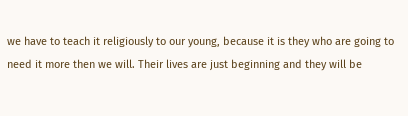we have to teach it religiously to our young, because it is they who are going to need it more then we will. Their lives are just beginning and they will be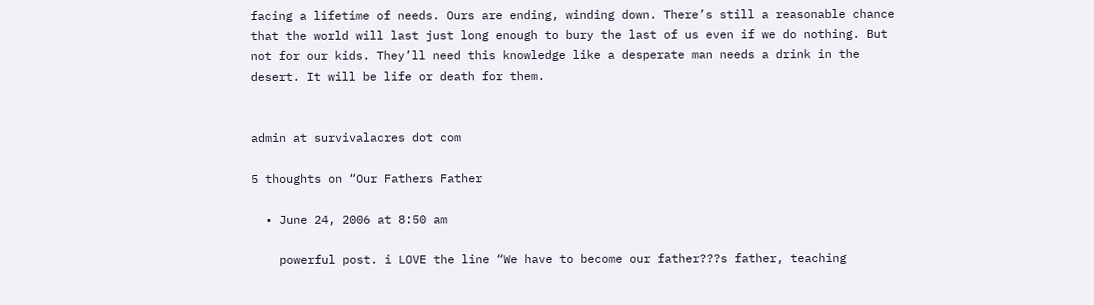facing a lifetime of needs. Ours are ending, winding down. There’s still a reasonable chance that the world will last just long enough to bury the last of us even if we do nothing. But not for our kids. They’ll need this knowledge like a desperate man needs a drink in the desert. It will be life or death for them.


admin at survivalacres dot com

5 thoughts on “Our Fathers Father

  • June 24, 2006 at 8:50 am

    powerful post. i LOVE the line “We have to become our father???s father, teaching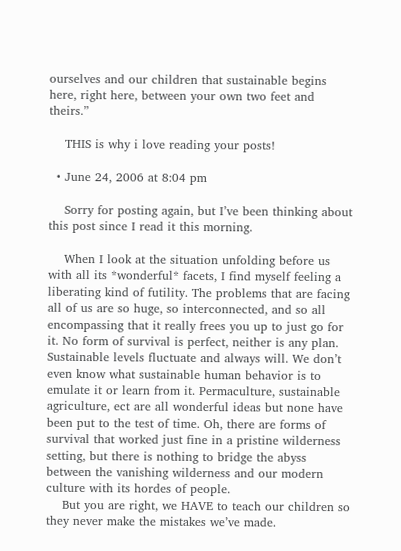ourselves and our children that sustainable begins here, right here, between your own two feet and theirs.”

    THIS is why i love reading your posts!

  • June 24, 2006 at 8:04 pm

    Sorry for posting again, but I’ve been thinking about this post since I read it this morning.

    When I look at the situation unfolding before us with all its *wonderful* facets, I find myself feeling a liberating kind of futility. The problems that are facing all of us are so huge, so interconnected, and so all encompassing that it really frees you up to just go for it. No form of survival is perfect, neither is any plan. Sustainable levels fluctuate and always will. We don’t even know what sustainable human behavior is to emulate it or learn from it. Permaculture, sustainable agriculture, ect are all wonderful ideas but none have been put to the test of time. Oh, there are forms of survival that worked just fine in a pristine wilderness setting, but there is nothing to bridge the abyss between the vanishing wilderness and our modern culture with its hordes of people.
    But you are right, we HAVE to teach our children so they never make the mistakes we’ve made.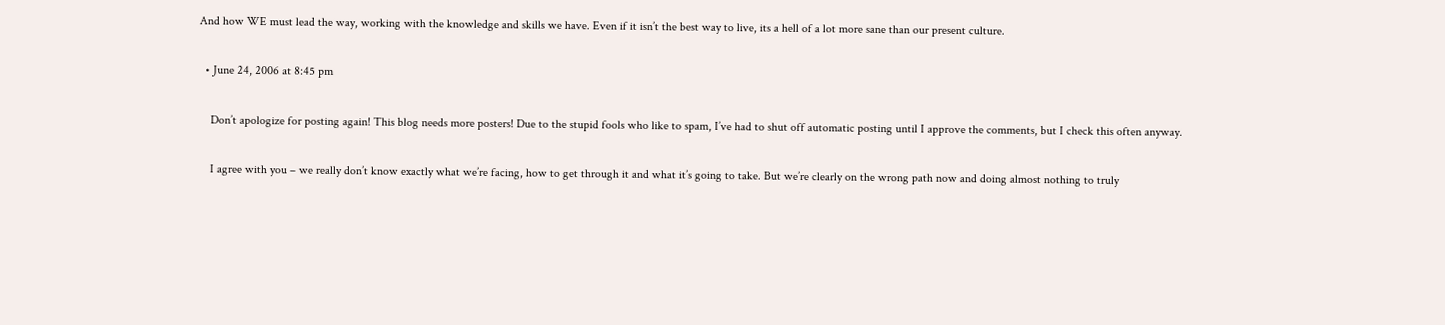And how WE must lead the way, working with the knowledge and skills we have. Even if it isn’t the best way to live, its a hell of a lot more sane than our present culture.

  • June 24, 2006 at 8:45 pm

    Don’t apologize for posting again! This blog needs more posters! Due to the stupid fools who like to spam, I’ve had to shut off automatic posting until I approve the comments, but I check this often anyway.

    I agree with you – we really don’t know exactly what we’re facing, how to get through it and what it’s going to take. But we’re clearly on the wrong path now and doing almost nothing to truly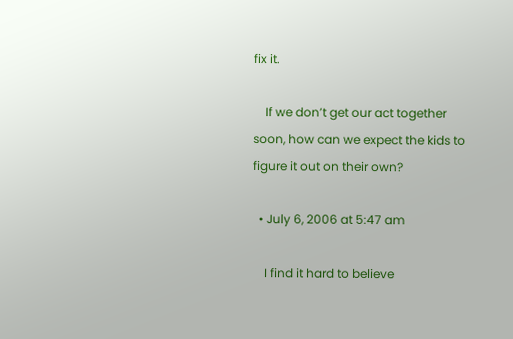fix it.

    If we don’t get our act together soon, how can we expect the kids to figure it out on their own?

  • July 6, 2006 at 5:47 am

    I find it hard to believe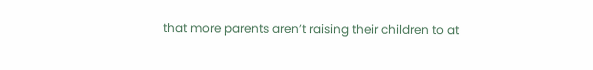that more parents aren’t raising their children to at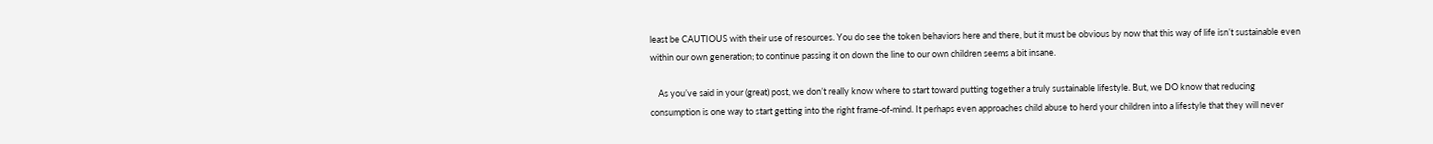least be CAUTIOUS with their use of resources. You do see the token behaviors here and there, but it must be obvious by now that this way of life isn’t sustainable even within our own generation; to continue passing it on down the line to our own children seems a bit insane.

    As you’ve said in your (great) post, we don’t really know where to start toward putting together a truly sustainable lifestyle. But, we DO know that reducing consumption is one way to start getting into the right frame-of-mind. It perhaps even approaches child abuse to herd your children into a lifestyle that they will never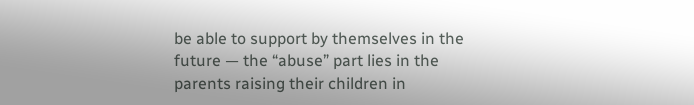be able to support by themselves in the future — the “abuse” part lies in the parents raising their children in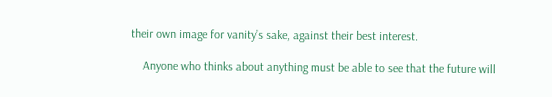their own image for vanity’s sake, against their best interest.

    Anyone who thinks about anything must be able to see that the future will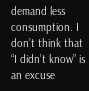demand less consumption. I don’t think that “I didn’t know” is an excuse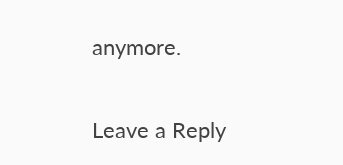anymore.

Leave a Reply